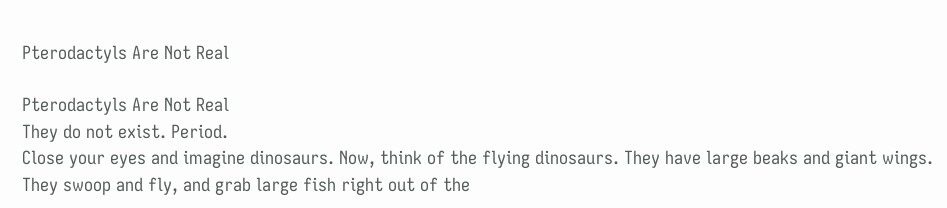Pterodactyls Are Not Real

Pterodactyls Are Not Real
They do not exist. Period.
Close your eyes and imagine dinosaurs. Now, think of the flying dinosaurs. They have large beaks and giant wings. They swoop and fly, and grab large fish right out of the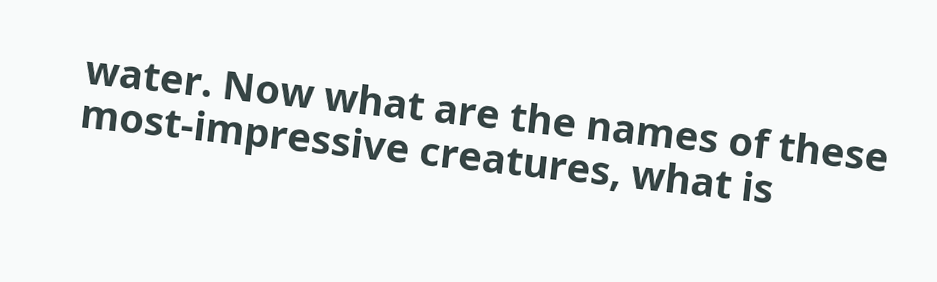water. Now what are the names of these most-impressive creatures, what is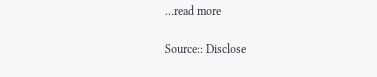…read more

Source:: Disclose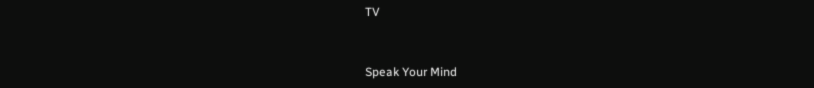TV


Speak Your Mind